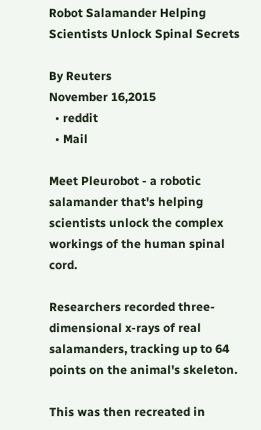Robot Salamander Helping Scientists Unlock Spinal Secrets

By Reuters
November 16,2015
  • reddit
  • Mail

Meet Pleurobot - a robotic salamander that's helping scientists unlock the complex workings of the human spinal cord.

Researchers recorded three-dimensional x-rays of real salamanders, tracking up to 64 points on the animal's skeleton.

This was then recreated in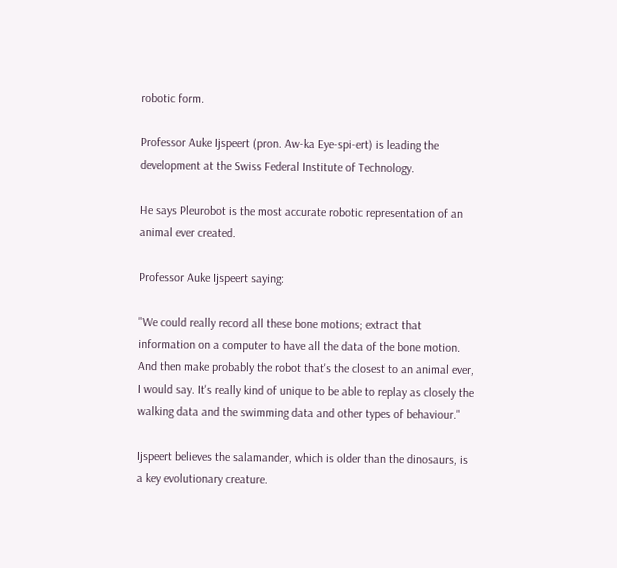robotic form.

Professor Auke Ijspeert (pron. Aw-ka Eye-spi-ert) is leading the development at the Swiss Federal Institute of Technology.

He says Pleurobot is the most accurate robotic representation of an animal ever created.

Professor Auke Ijspeert saying:

"We could really record all these bone motions; extract that information on a computer to have all the data of the bone motion. And then make probably the robot that's the closest to an animal ever, I would say. It's really kind of unique to be able to replay as closely the walking data and the swimming data and other types of behaviour."

Ijspeert believes the salamander, which is older than the dinosaurs, is a key evolutionary creature.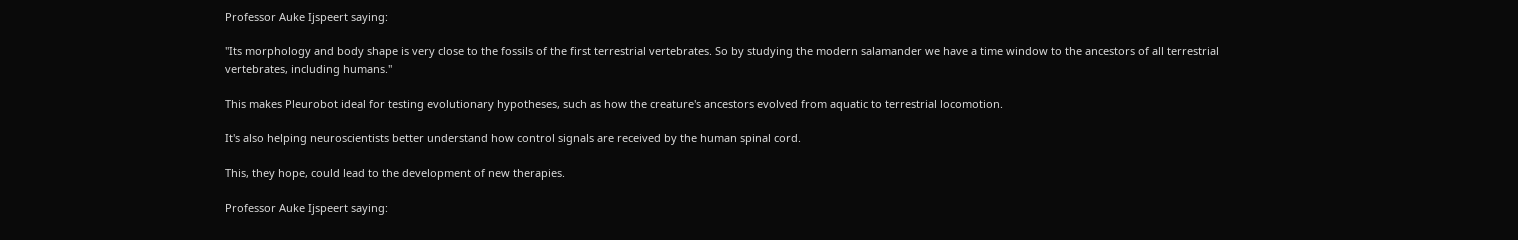Professor Auke Ijspeert saying:

"Its morphology and body shape is very close to the fossils of the first terrestrial vertebrates. So by studying the modern salamander we have a time window to the ancestors of all terrestrial vertebrates, including humans."

This makes Pleurobot ideal for testing evolutionary hypotheses, such as how the creature's ancestors evolved from aquatic to terrestrial locomotion.

It's also helping neuroscientists better understand how control signals are received by the human spinal cord.

This, they hope, could lead to the development of new therapies.

Professor Auke Ijspeert saying: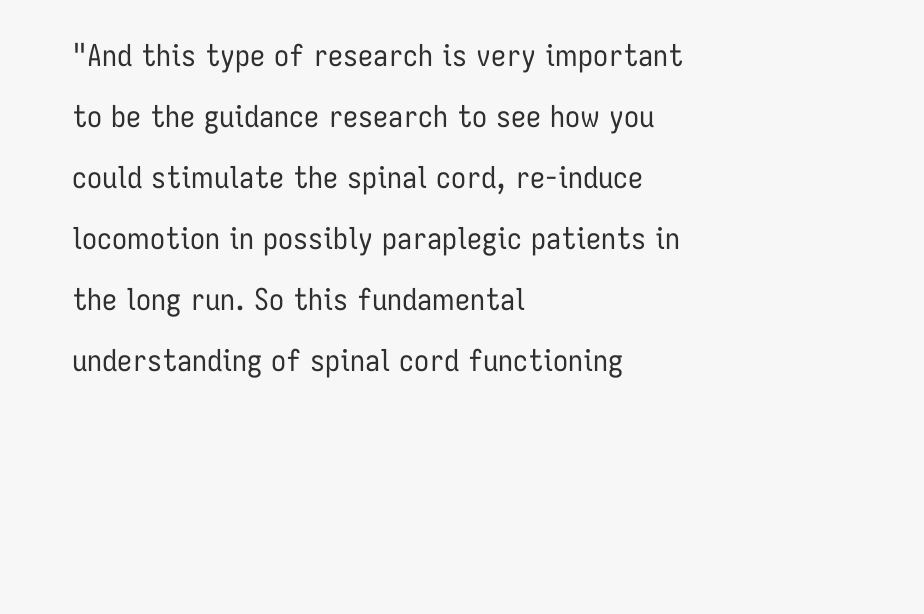"And this type of research is very important to be the guidance research to see how you could stimulate the spinal cord, re-induce locomotion in possibly paraplegic patients in the long run. So this fundamental understanding of spinal cord functioning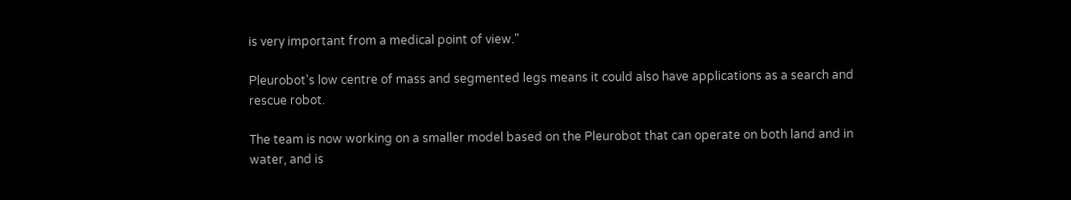is very important from a medical point of view."

Pleurobot's low centre of mass and segmented legs means it could also have applications as a search and rescue robot.

The team is now working on a smaller model based on the Pleurobot that can operate on both land and in water, and is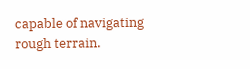capable of navigating rough terrain.